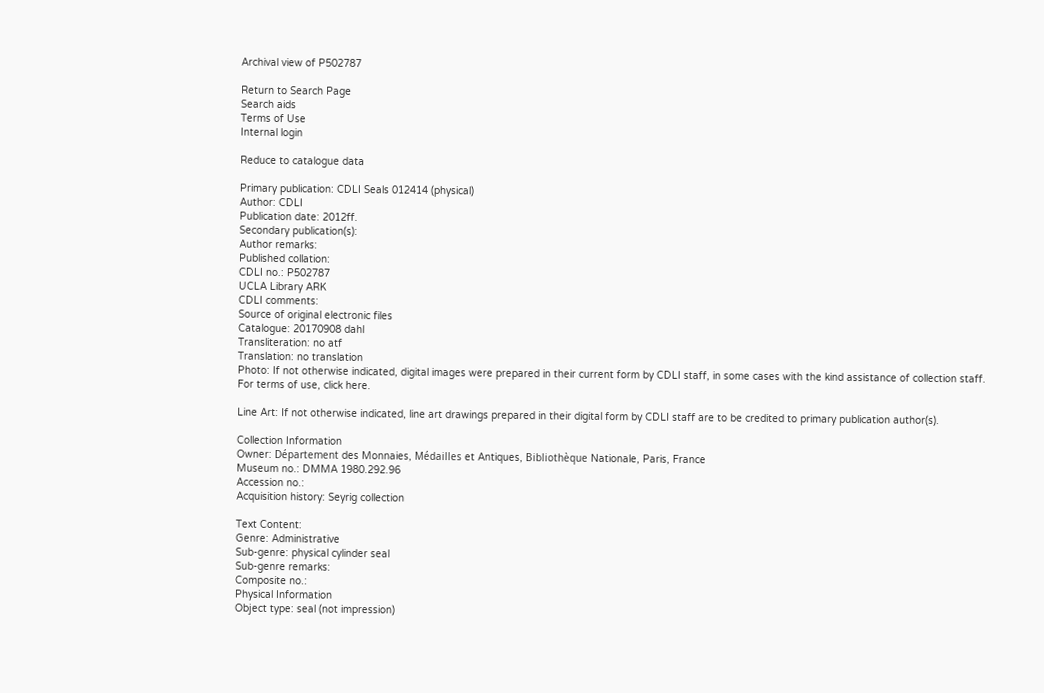Archival view of P502787

Return to Search Page
Search aids
Terms of Use
Internal login

Reduce to catalogue data

Primary publication: CDLI Seals 012414 (physical)
Author: CDLI
Publication date: 2012ff.
Secondary publication(s):
Author remarks:
Published collation:
CDLI no.: P502787
UCLA Library ARK
CDLI comments:
Source of original electronic files
Catalogue: 20170908 dahl
Transliteration: no atf
Translation: no translation
Photo: If not otherwise indicated, digital images were prepared in their current form by CDLI staff, in some cases with the kind assistance of collection staff. For terms of use, click here.

Line Art: If not otherwise indicated, line art drawings prepared in their digital form by CDLI staff are to be credited to primary publication author(s).

Collection Information
Owner: Département des Monnaies, Médailles et Antiques, Bibliothèque Nationale, Paris, France
Museum no.: DMMA 1980.292.96
Accession no.:
Acquisition history: Seyrig collection

Text Content:
Genre: Administrative
Sub-genre: physical cylinder seal
Sub-genre remarks:
Composite no.:
Physical Information
Object type: seal (not impression)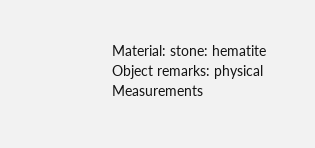Material: stone: hematite
Object remarks: physical
Measurements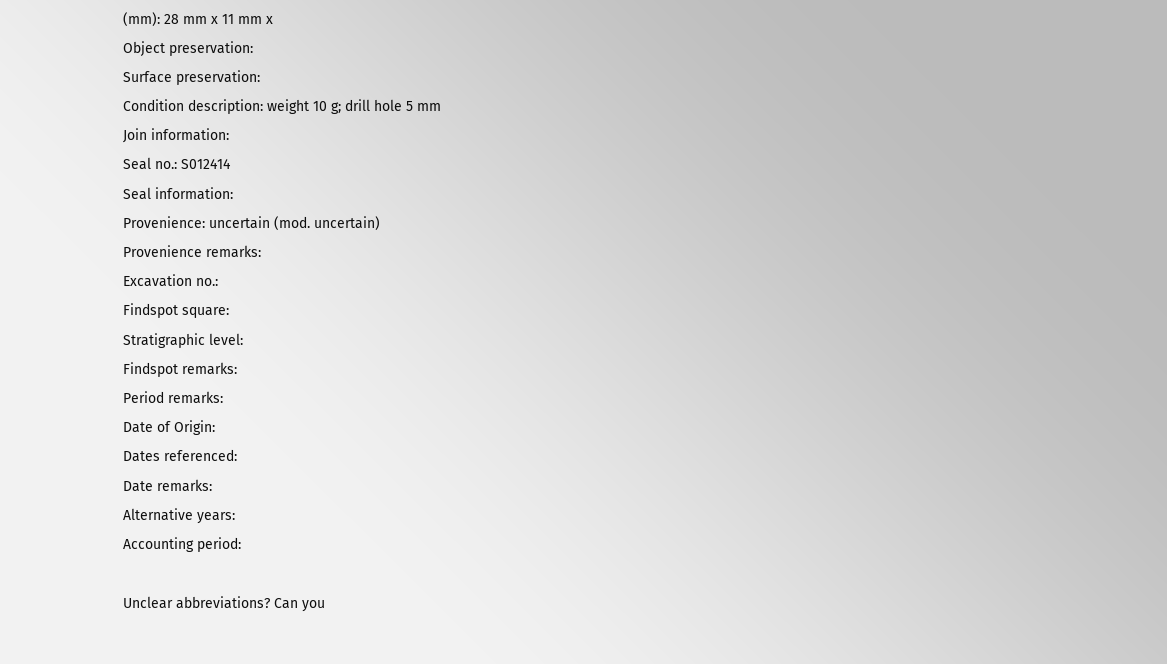(mm): 28 mm x 11 mm x
Object preservation:
Surface preservation:
Condition description: weight 10 g; drill hole 5 mm
Join information:
Seal no.: S012414
Seal information:
Provenience: uncertain (mod. uncertain)
Provenience remarks:
Excavation no.:
Findspot square:
Stratigraphic level:
Findspot remarks:
Period remarks:
Date of Origin:
Dates referenced:
Date remarks:
Alternative years:
Accounting period:

Unclear abbreviations? Can you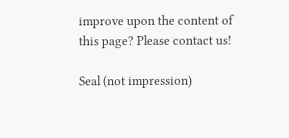improve upon the content of this page? Please contact us!

Seal (not impression)